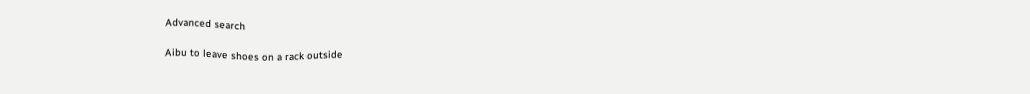Advanced search

Aibu to leave shoes on a rack outside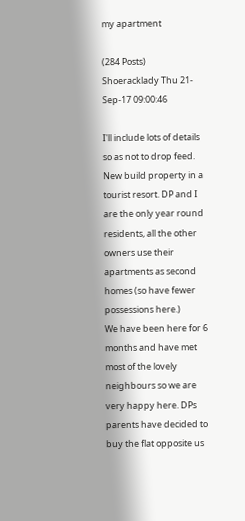my apartment

(284 Posts)
Shoeracklady Thu 21-Sep-17 09:00:46

I'll include lots of details so as not to drop feed.
New build property in a tourist resort. DP and I are the only year round residents, all the other owners use their apartments as second homes (so have fewer possessions here.)
We have been here for 6 months and have met most of the lovely neighbours so we are very happy here. DPs parents have decided to buy the flat opposite us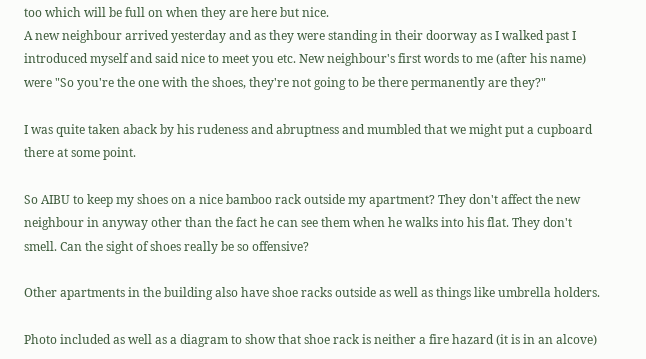too which will be full on when they are here but nice.
A new neighbour arrived yesterday and as they were standing in their doorway as I walked past I introduced myself and said nice to meet you etc. New neighbour's first words to me (after his name) were "So you're the one with the shoes, they're not going to be there permanently are they?"

I was quite taken aback by his rudeness and abruptness and mumbled that we might put a cupboard there at some point.

So AIBU to keep my shoes on a nice bamboo rack outside my apartment? They don't affect the new neighbour in anyway other than the fact he can see them when he walks into his flat. They don't smell. Can the sight of shoes really be so offensive?

Other apartments in the building also have shoe racks outside as well as things like umbrella holders.

Photo included as well as a diagram to show that shoe rack is neither a fire hazard (it is in an alcove)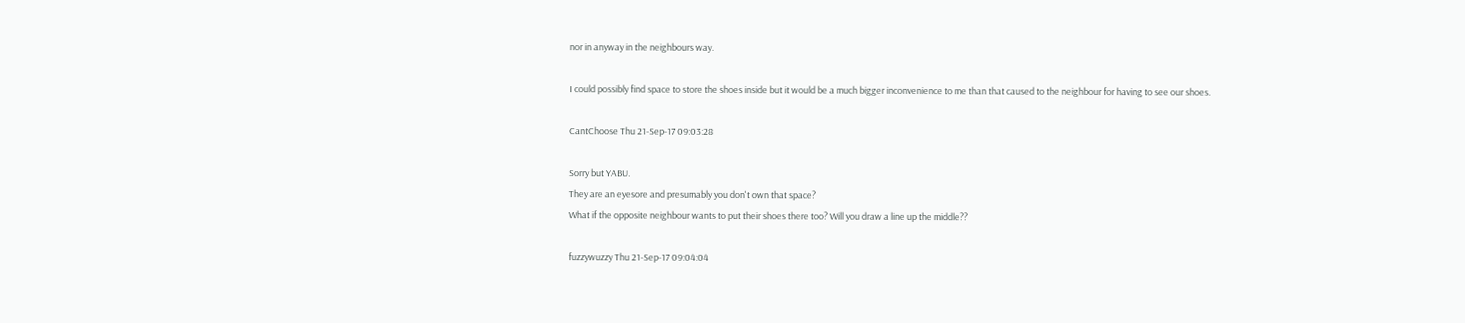nor in anyway in the neighbours way.

I could possibly find space to store the shoes inside but it would be a much bigger inconvenience to me than that caused to the neighbour for having to see our shoes.

CantChoose Thu 21-Sep-17 09:03:28

Sorry but YABU.
They are an eyesore and presumably you don't own that space?
What if the opposite neighbour wants to put their shoes there too? Will you draw a line up the middle??

fuzzywuzzy Thu 21-Sep-17 09:04:04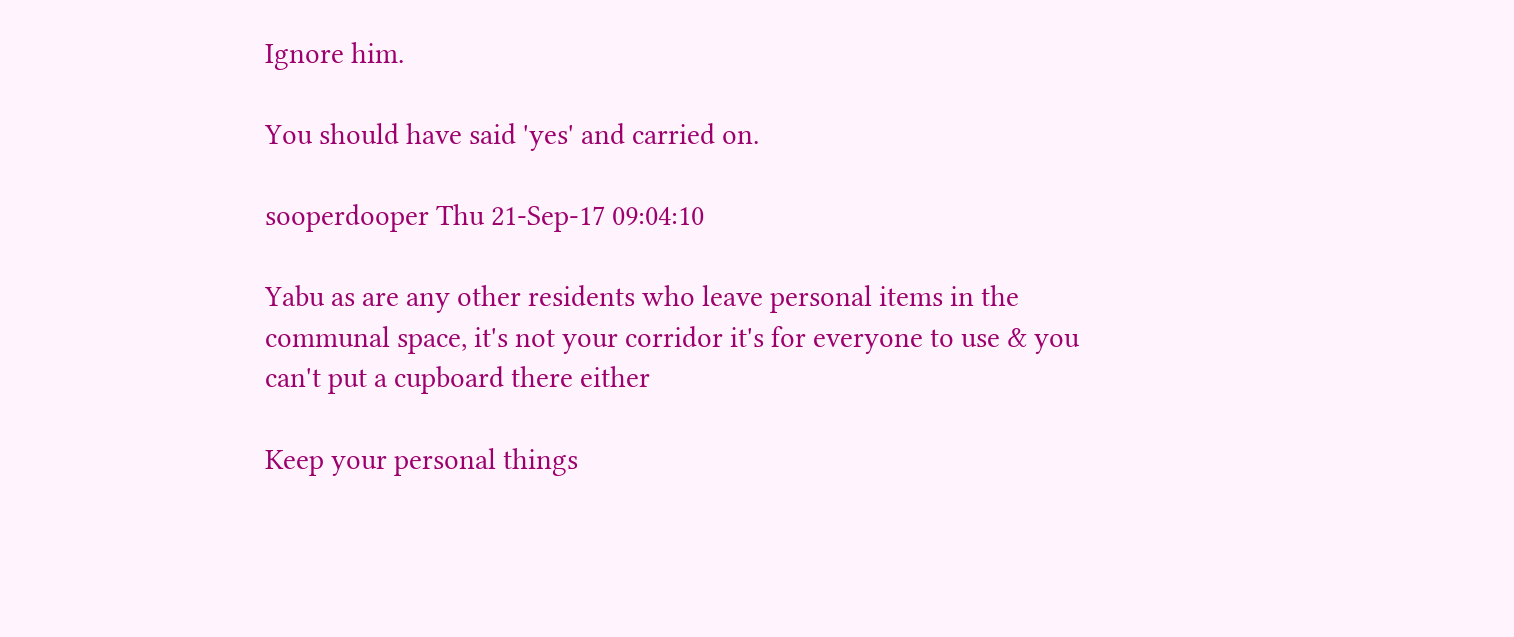Ignore him.

You should have said 'yes' and carried on.

sooperdooper Thu 21-Sep-17 09:04:10

Yabu as are any other residents who leave personal items in the communal space, it's not your corridor it's for everyone to use & you can't put a cupboard there either

Keep your personal things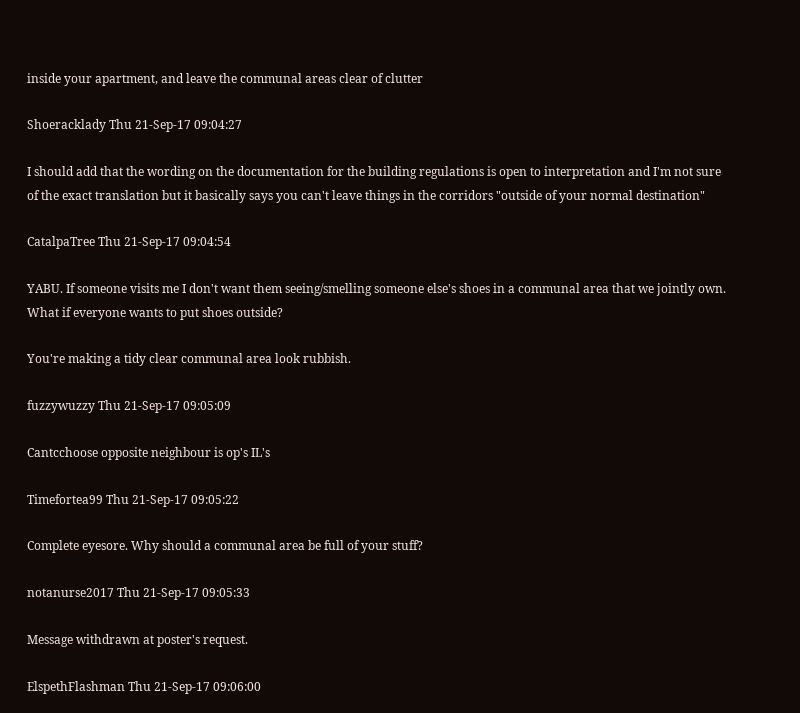inside your apartment, and leave the communal areas clear of clutter

Shoeracklady Thu 21-Sep-17 09:04:27

I should add that the wording on the documentation for the building regulations is open to interpretation and I'm not sure of the exact translation but it basically says you can't leave things in the corridors "outside of your normal destination"

CatalpaTree Thu 21-Sep-17 09:04:54

YABU. If someone visits me I don't want them seeing/smelling someone else's shoes in a communal area that we jointly own. What if everyone wants to put shoes outside?

You're making a tidy clear communal area look rubbish.

fuzzywuzzy Thu 21-Sep-17 09:05:09

Cantcchoose opposite neighbour is op's IL's

Timefortea99 Thu 21-Sep-17 09:05:22

Complete eyesore. Why should a communal area be full of your stuff?

notanurse2017 Thu 21-Sep-17 09:05:33

Message withdrawn at poster's request.

ElspethFlashman Thu 21-Sep-17 09:06:00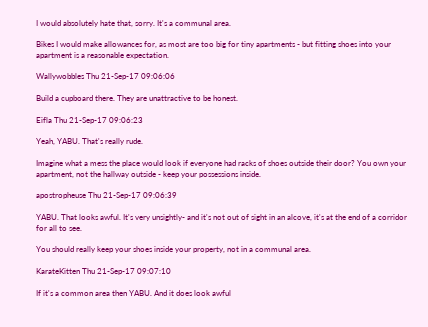I would absolutely hate that, sorry. It's a communal area.

Bikes I would make allowances for, as most are too big for tiny apartments - but fitting shoes into your apartment is a reasonable expectation.

Wallywobbles Thu 21-Sep-17 09:06:06

Build a cupboard there. They are unattractive to be honest.

Eifla Thu 21-Sep-17 09:06:23

Yeah, YABU. That's really rude.

Imagine what a mess the place would look if everyone had racks of shoes outside their door? You own your apartment, not the hallway outside - keep your possessions inside.

apostropheuse Thu 21-Sep-17 09:06:39

YABU. That looks awful. It's very unsightly- and it's not out of sight in an alcove, it's at the end of a corridor for all to see.

You should really keep your shoes inside your property, not in a communal area.

KarateKitten Thu 21-Sep-17 09:07:10

If it's a common area then YABU. And it does look awful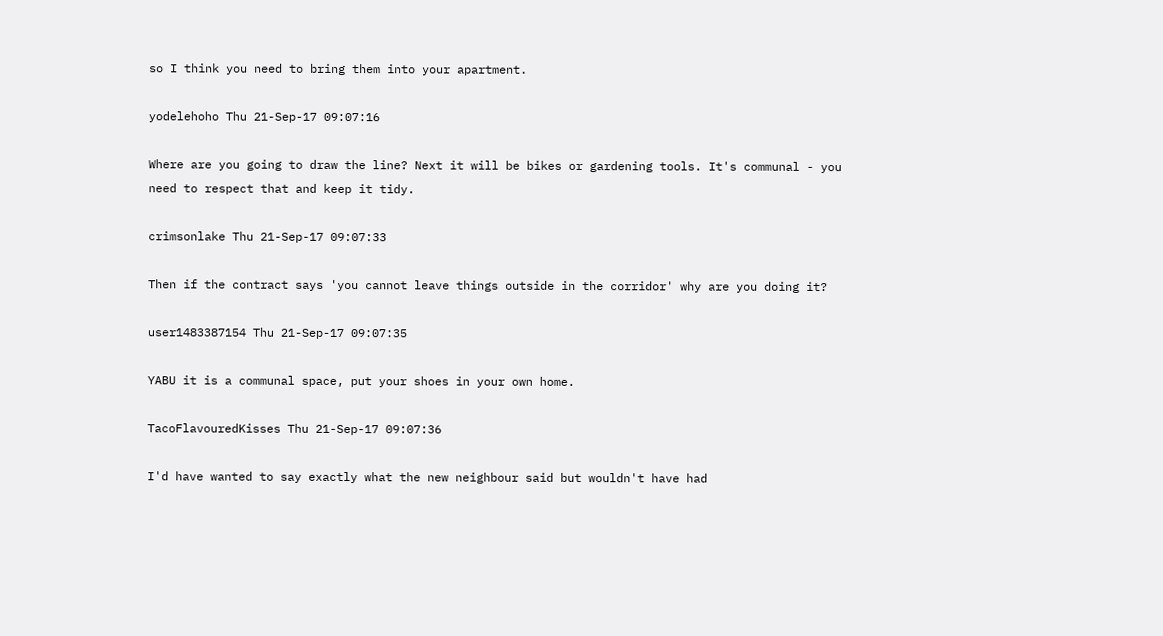so I think you need to bring them into your apartment.

yodelehoho Thu 21-Sep-17 09:07:16

Where are you going to draw the line? Next it will be bikes or gardening tools. It's communal - you need to respect that and keep it tidy.

crimsonlake Thu 21-Sep-17 09:07:33

Then if the contract says 'you cannot leave things outside in the corridor' why are you doing it?

user1483387154 Thu 21-Sep-17 09:07:35

YABU it is a communal space, put your shoes in your own home.

TacoFlavouredKisses Thu 21-Sep-17 09:07:36

I'd have wanted to say exactly what the new neighbour said but wouldn't have had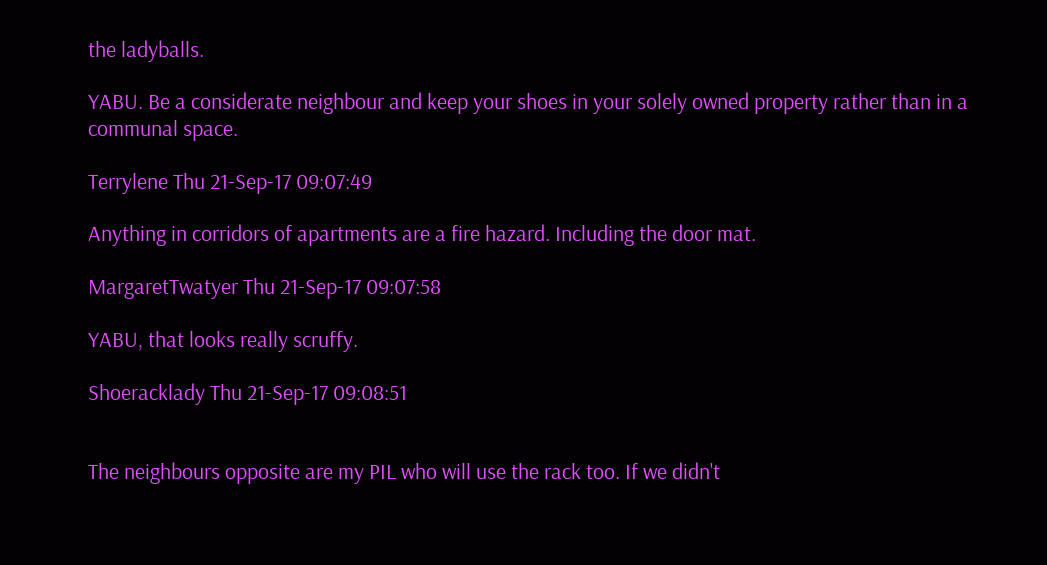the ladyballs.

YABU. Be a considerate neighbour and keep your shoes in your solely owned property rather than in a communal space.

Terrylene Thu 21-Sep-17 09:07:49

Anything in corridors of apartments are a fire hazard. Including the door mat.

MargaretTwatyer Thu 21-Sep-17 09:07:58

YABU, that looks really scruffy.

Shoeracklady Thu 21-Sep-17 09:08:51


The neighbours opposite are my PIL who will use the rack too. If we didn't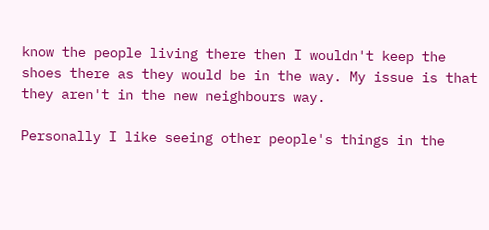know the people living there then I wouldn't keep the shoes there as they would be in the way. My issue is that they aren't in the new neighbours way.

Personally I like seeing other people's things in the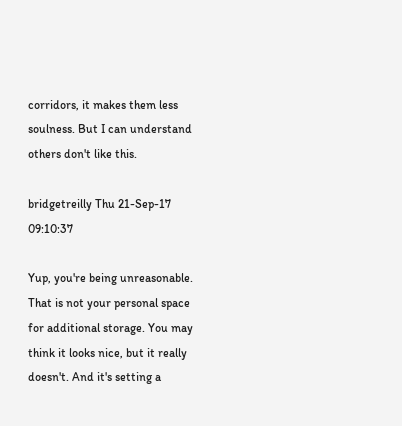corridors, it makes them less soulness. But I can understand others don't like this.

bridgetreilly Thu 21-Sep-17 09:10:37

Yup, you're being unreasonable. That is not your personal space for additional storage. You may think it looks nice, but it really doesn't. And it's setting a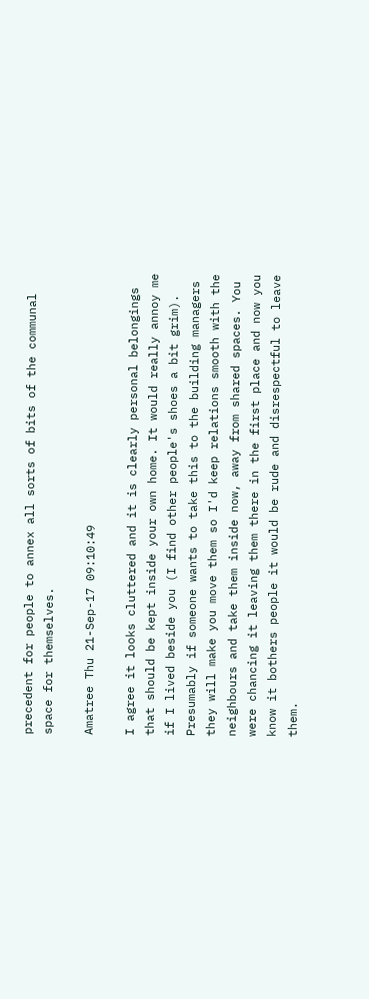precedent for people to annex all sorts of bits of the communal space for themselves.

Amatree Thu 21-Sep-17 09:10:49

I agree it looks cluttered and it is clearly personal belongings that should be kept inside your own home. It would really annoy me if I lived beside you (I find other people's shoes a bit grim). Presumably if someone wants to take this to the building managers they will make you move them so I'd keep relations smooth with the neighbours and take them inside now, away from shared spaces. You were chancing it leaving them there in the first place and now you know it bothers people it would be rude and disrespectful to leave them.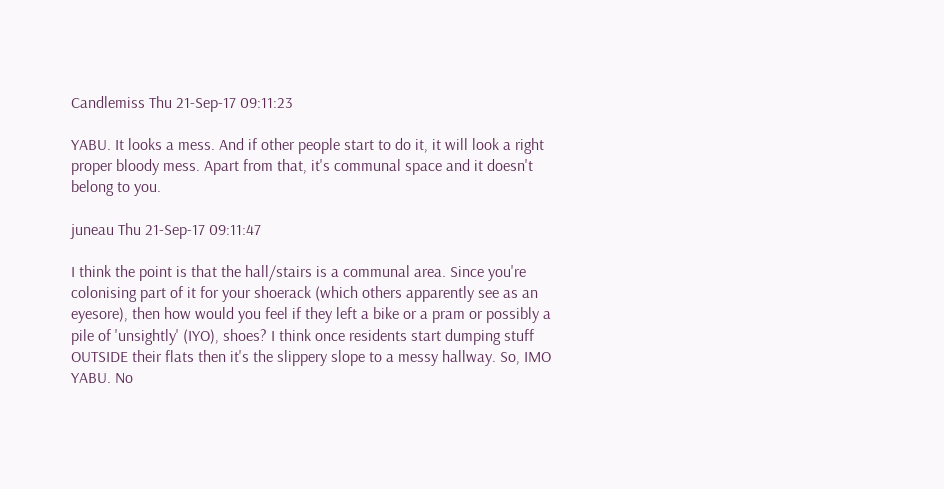Candlemiss Thu 21-Sep-17 09:11:23

YABU. It looks a mess. And if other people start to do it, it will look a right proper bloody mess. Apart from that, it's communal space and it doesn't belong to you.

juneau Thu 21-Sep-17 09:11:47

I think the point is that the hall/stairs is a communal area. Since you're colonising part of it for your shoerack (which others apparently see as an eyesore), then how would you feel if they left a bike or a pram or possibly a pile of 'unsightly' (IYO), shoes? I think once residents start dumping stuff OUTSIDE their flats then it's the slippery slope to a messy hallway. So, IMO YABU. No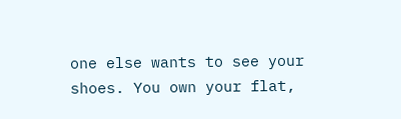one else wants to see your shoes. You own your flat,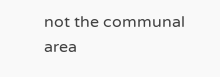not the communal area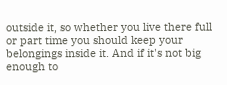outside it, so whether you live there full or part time you should keep your belongings inside it. And if it's not big enough to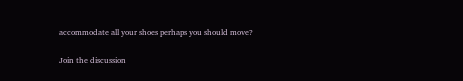accommodate all your shoes perhaps you should move?

Join the discussion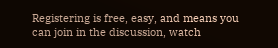Registering is free, easy, and means you can join in the discussion, watch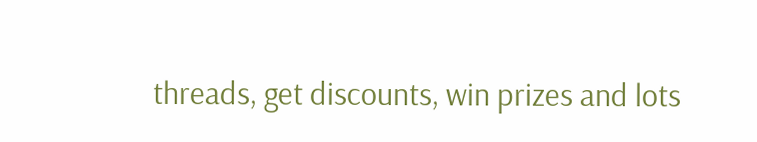threads, get discounts, win prizes and lots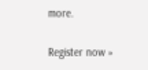more.

Register now »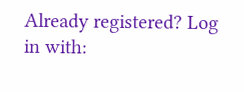Already registered? Log in with: